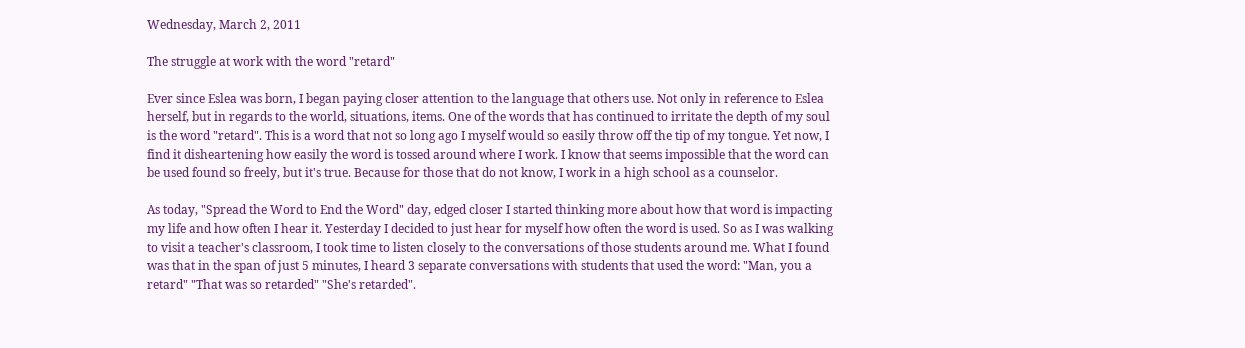Wednesday, March 2, 2011

The struggle at work with the word "retard"

Ever since Eslea was born, I began paying closer attention to the language that others use. Not only in reference to Eslea herself, but in regards to the world, situations, items. One of the words that has continued to irritate the depth of my soul is the word "retard". This is a word that not so long ago I myself would so easily throw off the tip of my tongue. Yet now, I find it disheartening how easily the word is tossed around where I work. I know that seems impossible that the word can be used found so freely, but it's true. Because for those that do not know, I work in a high school as a counselor.

As today, "Spread the Word to End the Word" day, edged closer I started thinking more about how that word is impacting my life and how often I hear it. Yesterday I decided to just hear for myself how often the word is used. So as I was walking to visit a teacher's classroom, I took time to listen closely to the conversations of those students around me. What I found was that in the span of just 5 minutes, I heard 3 separate conversations with students that used the word: "Man, you a retard" "That was so retarded" "She's retarded".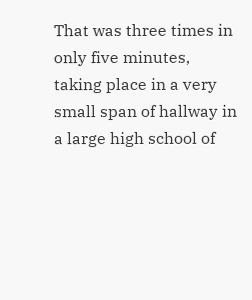That was three times in only five minutes, taking place in a very small span of hallway in a large high school of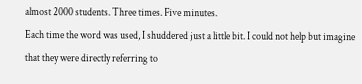almost 2000 students. Three times. Five minutes.
Each time the word was used, I shuddered just a little bit. I could not help but imagine that they were directly referring to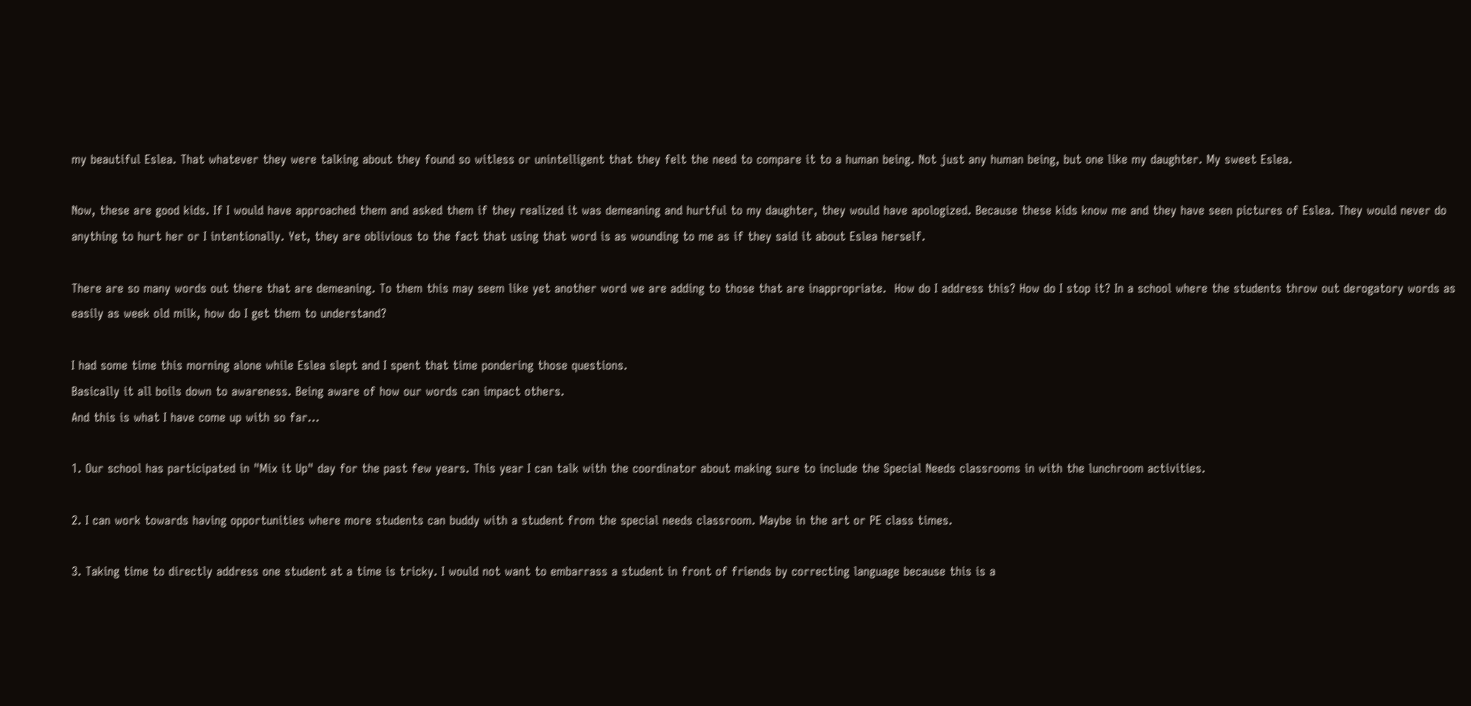my beautiful Eslea. That whatever they were talking about they found so witless or unintelligent that they felt the need to compare it to a human being. Not just any human being, but one like my daughter. My sweet Eslea.

Now, these are good kids. If I would have approached them and asked them if they realized it was demeaning and hurtful to my daughter, they would have apologized. Because these kids know me and they have seen pictures of Eslea. They would never do anything to hurt her or I intentionally. Yet, they are oblivious to the fact that using that word is as wounding to me as if they said it about Eslea herself.

There are so many words out there that are demeaning. To them this may seem like yet another word we are adding to those that are inappropriate.  How do I address this? How do I stop it? In a school where the students throw out derogatory words as easily as week old milk, how do I get them to understand?

I had some time this morning alone while Eslea slept and I spent that time pondering those questions.
Basically it all boils down to awareness. Being aware of how our words can impact others.
And this is what I have come up with so far...

1. Our school has participated in "Mix it Up" day for the past few years. This year I can talk with the coordinator about making sure to include the Special Needs classrooms in with the lunchroom activities.

2. I can work towards having opportunities where more students can buddy with a student from the special needs classroom. Maybe in the art or PE class times.

3. Taking time to directly address one student at a time is tricky. I would not want to embarrass a student in front of friends by correcting language because this is a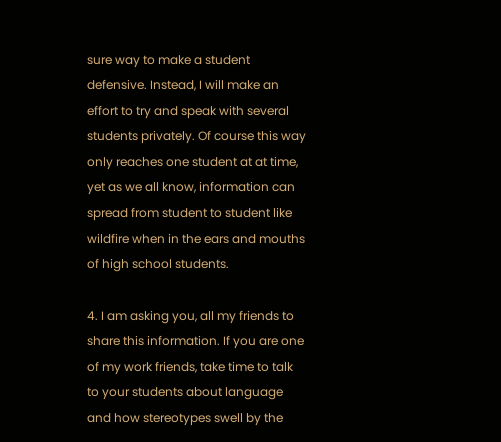sure way to make a student defensive. Instead, I will make an effort to try and speak with several students privately. Of course this way only reaches one student at at time, yet as we all know, information can spread from student to student like wildfire when in the ears and mouths of high school students.

4. I am asking you, all my friends to share this information. If you are one of my work friends, take time to talk to your students about language and how stereotypes swell by the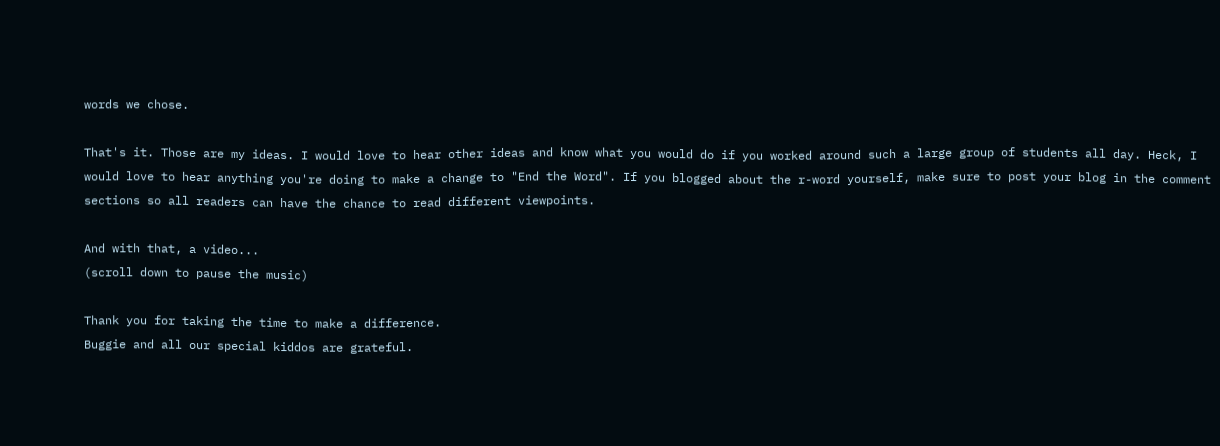words we chose.

That's it. Those are my ideas. I would love to hear other ideas and know what you would do if you worked around such a large group of students all day. Heck, I would love to hear anything you're doing to make a change to "End the Word". If you blogged about the r-word yourself, make sure to post your blog in the comment sections so all readers can have the chance to read different viewpoints.

And with that, a video...
(scroll down to pause the music)

Thank you for taking the time to make a difference.
Buggie and all our special kiddos are grateful.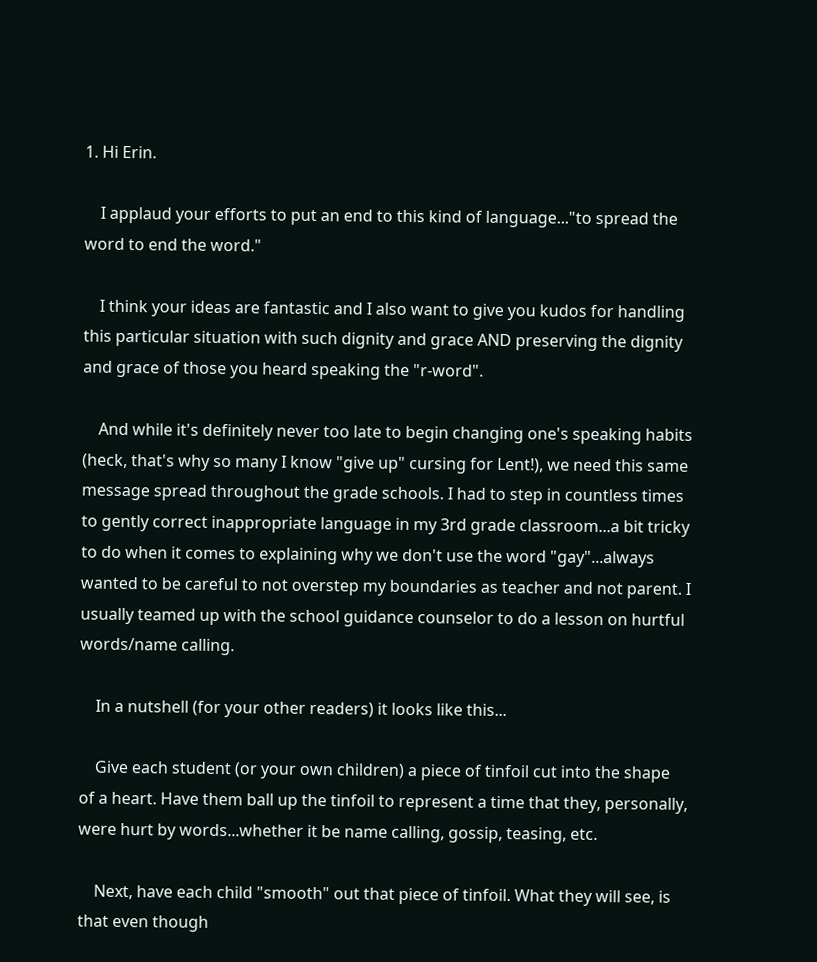1. Hi Erin.

    I applaud your efforts to put an end to this kind of language..."to spread the word to end the word."

    I think your ideas are fantastic and I also want to give you kudos for handling this particular situation with such dignity and grace AND preserving the dignity and grace of those you heard speaking the "r-word".

    And while it's definitely never too late to begin changing one's speaking habits (heck, that's why so many I know "give up" cursing for Lent!), we need this same message spread throughout the grade schools. I had to step in countless times to gently correct inappropriate language in my 3rd grade classroom...a bit tricky to do when it comes to explaining why we don't use the word "gay"...always wanted to be careful to not overstep my boundaries as teacher and not parent. I usually teamed up with the school guidance counselor to do a lesson on hurtful words/name calling.

    In a nutshell (for your other readers) it looks like this...

    Give each student (or your own children) a piece of tinfoil cut into the shape of a heart. Have them ball up the tinfoil to represent a time that they, personally, were hurt by words...whether it be name calling, gossip, teasing, etc.

    Next, have each child "smooth" out that piece of tinfoil. What they will see, is that even though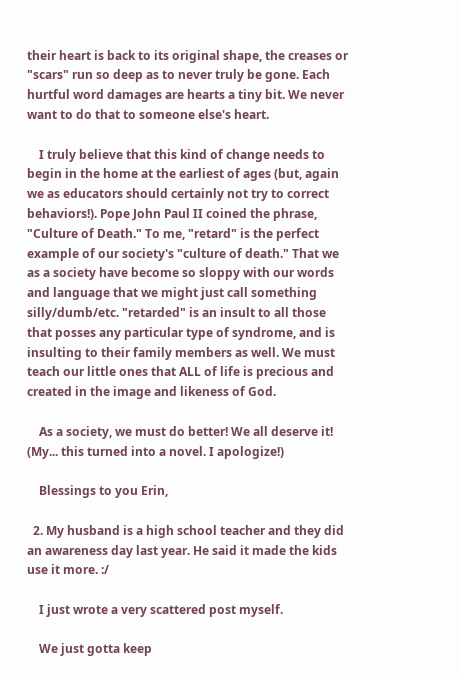their heart is back to its original shape, the creases or "scars" run so deep as to never truly be gone. Each hurtful word damages are hearts a tiny bit. We never want to do that to someone else's heart.

    I truly believe that this kind of change needs to begin in the home at the earliest of ages (but, again we as educators should certainly not try to correct behaviors!). Pope John Paul II coined the phrase, "Culture of Death." To me, "retard" is the perfect example of our society's "culture of death." That we as a society have become so sloppy with our words and language that we might just call something silly/dumb/etc. "retarded" is an insult to all those that posses any particular type of syndrome, and is insulting to their family members as well. We must teach our little ones that ALL of life is precious and created in the image and likeness of God.

    As a society, we must do better! We all deserve it! (My... this turned into a novel. I apologize!)

    Blessings to you Erin,

  2. My husband is a high school teacher and they did an awareness day last year. He said it made the kids use it more. :/

    I just wrote a very scattered post myself.

    We just gotta keep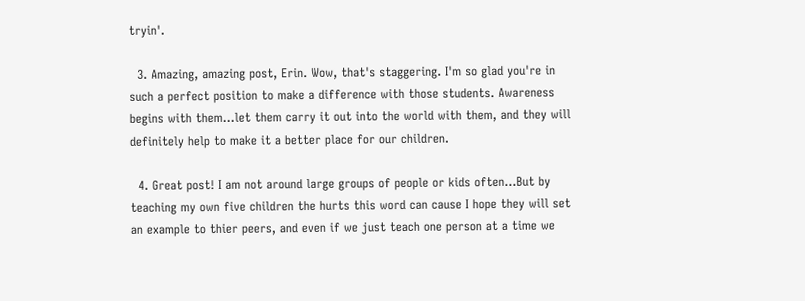tryin'.

  3. Amazing, amazing post, Erin. Wow, that's staggering. I'm so glad you're in such a perfect position to make a difference with those students. Awareness begins with them...let them carry it out into the world with them, and they will definitely help to make it a better place for our children.

  4. Great post! I am not around large groups of people or kids often...But by teaching my own five children the hurts this word can cause I hope they will set an example to thier peers, and even if we just teach one person at a time we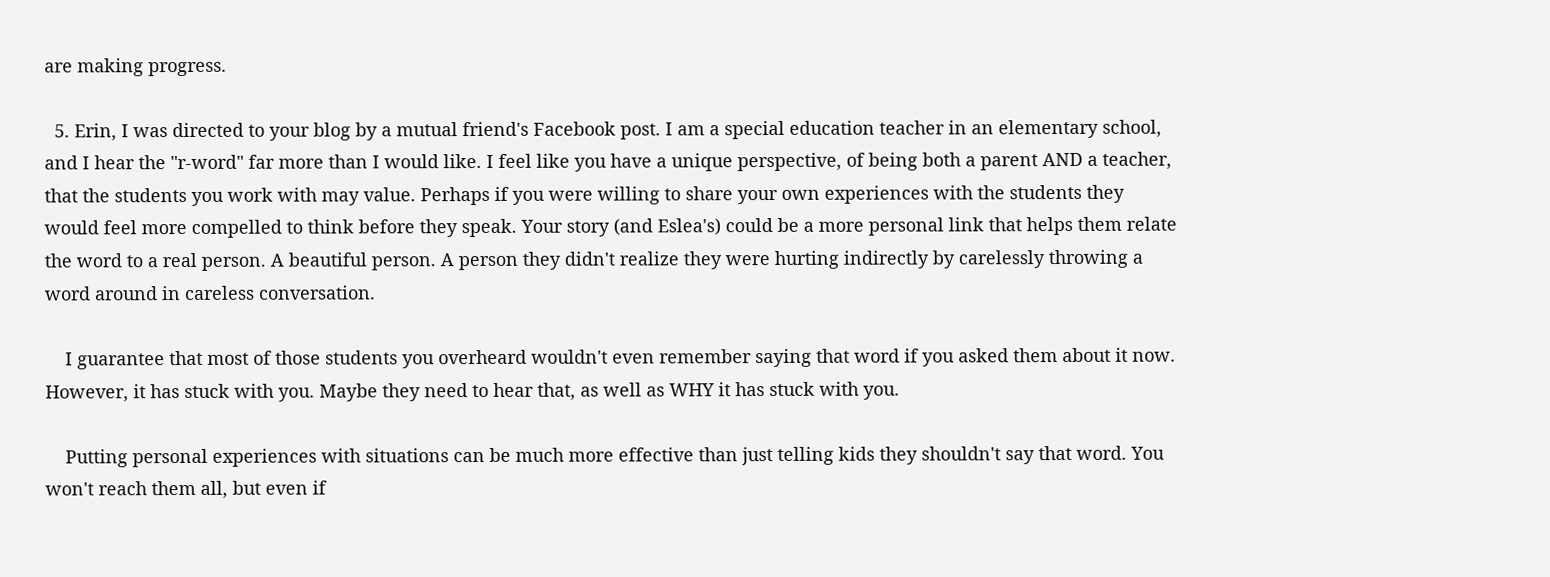are making progress.

  5. Erin, I was directed to your blog by a mutual friend's Facebook post. I am a special education teacher in an elementary school, and I hear the "r-word" far more than I would like. I feel like you have a unique perspective, of being both a parent AND a teacher, that the students you work with may value. Perhaps if you were willing to share your own experiences with the students they would feel more compelled to think before they speak. Your story (and Eslea's) could be a more personal link that helps them relate the word to a real person. A beautiful person. A person they didn't realize they were hurting indirectly by carelessly throwing a word around in careless conversation.

    I guarantee that most of those students you overheard wouldn't even remember saying that word if you asked them about it now. However, it has stuck with you. Maybe they need to hear that, as well as WHY it has stuck with you.

    Putting personal experiences with situations can be much more effective than just telling kids they shouldn't say that word. You won't reach them all, but even if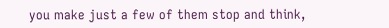you make just a few of them stop and think,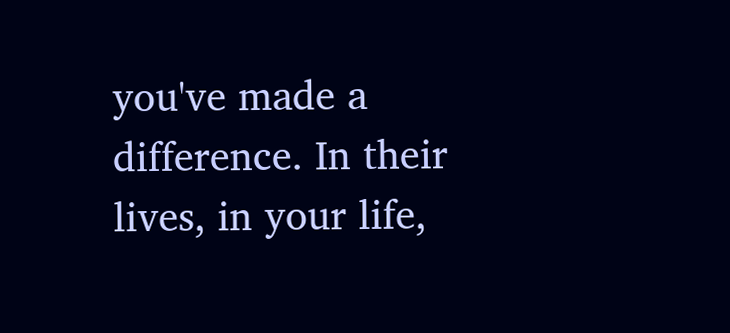you've made a difference. In their lives, in your life,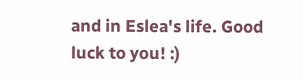and in Eslea's life. Good luck to you! :)